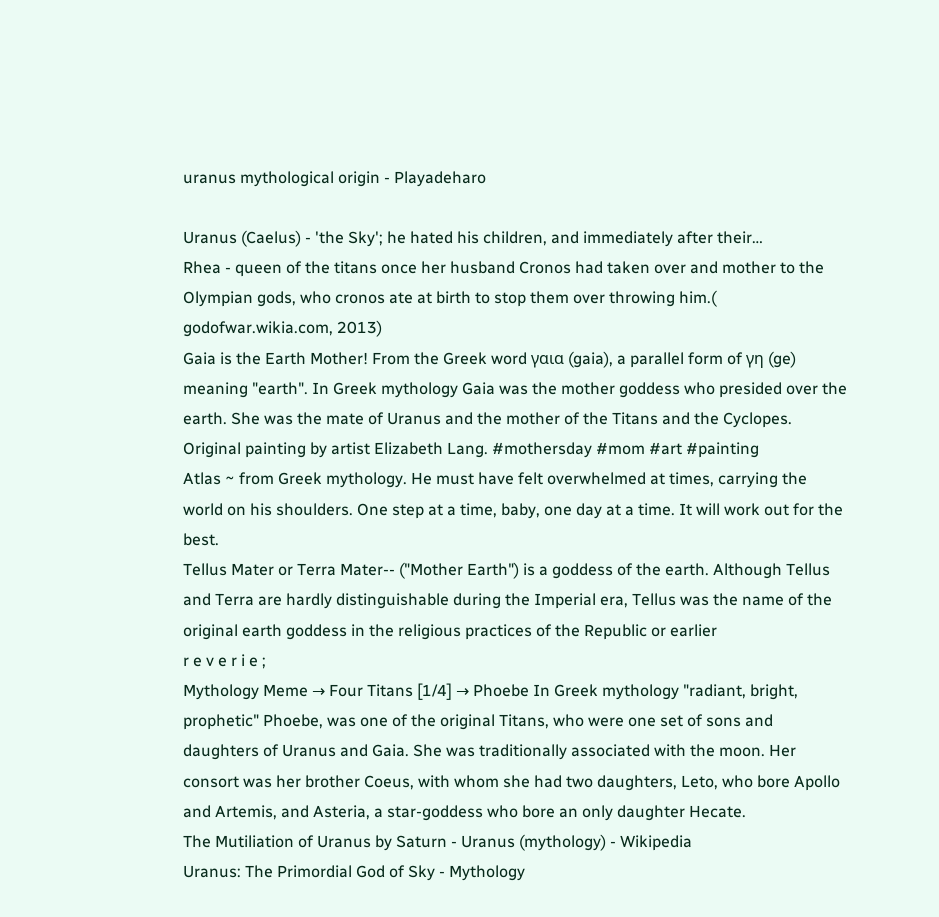uranus mythological origin - Playadeharo

Uranus (Caelus) - 'the Sky'; he hated his children, and immediately after their…
Rhea - queen of the titans once her husband Cronos had taken over and mother to the Olympian gods, who cronos ate at birth to stop them over throwing him.( godofwar.wikia.com, 2013)
Gaia is the Earth Mother! From the Greek word γαια (gaia), a parallel form of γη (ge) meaning "earth". In Greek mythology Gaia was the mother goddess who presided over the earth. She was the mate of Uranus and the mother of the Titans and the Cyclopes. Original painting by artist Elizabeth Lang. #mothersday #mom #art #painting
Atlas ~ from Greek mythology. He must have felt overwhelmed at times, carrying the world on his shoulders. One step at a time, baby, one day at a time. It will work out for the best.
Tellus Mater or Terra Mater-- ("Mother Earth") is a goddess of the earth. Although Tellus and Terra are hardly distinguishable during the Imperial era, Tellus was the name of the original earth goddess in the religious practices of the Republic or earlier
r e v e r i e ;
Mythology Meme → Four Titans [1/4] → Phoebe In Greek mythology "radiant, bright, prophetic" Phoebe, was one of the original Titans, who were one set of sons and daughters of Uranus and Gaia. She was traditionally associated with the moon. Her consort was her brother Coeus, with whom she had two daughters, Leto, who bore Apollo and Artemis, and Asteria, a star-goddess who bore an only daughter Hecate.
The Mutiliation of Uranus by Saturn - Uranus (mythology) - Wikipedia
Uranus: The Primordial God of Sky - Mythology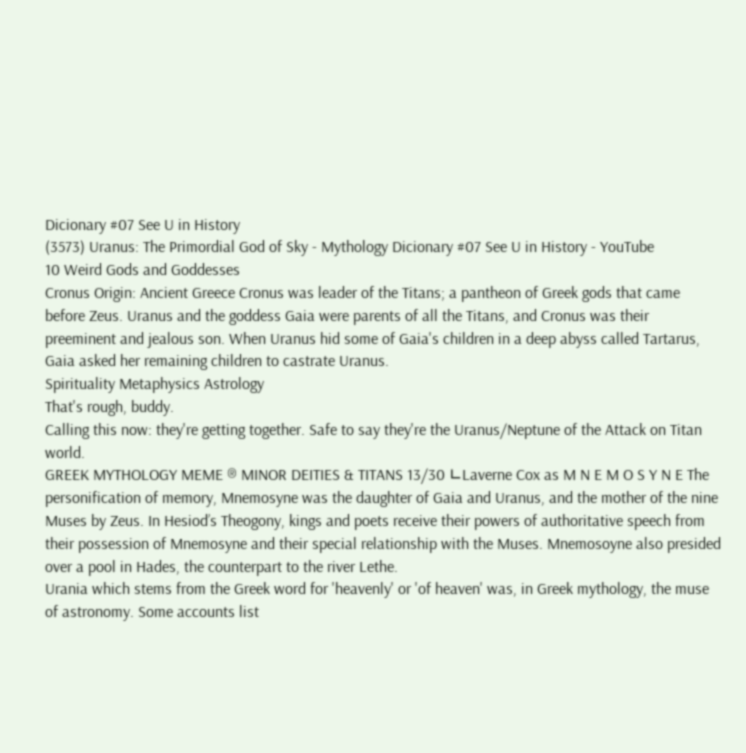Dicionary #07 See U in History
(3573) Uranus: The Primordial God of Sky - Mythology Dicionary #07 See U in History - YouTube
10 Weird Gods and Goddesses
Cronus Origin: Ancient Greece Cronus was leader of the Titans; a pantheon of Greek gods that came before Zeus. Uranus and the goddess Gaia were parents of all the Titans, and Cronus was their preeminent and jealous son. When Uranus hid some of Gaia's children in a deep abyss called Tartarus, Gaia asked her remaining children to castrate Uranus.
Spirituality Metaphysics Astrology
That's rough, buddy.
Calling this now: they're getting together. Safe to say they're the Uranus/Neptune of the Attack on Titan world.
GREEK MYTHOLOGY MEME ® MINOR DEITIES & TITANS 13/30 ∟Laverne Cox as M N E M O S Y N E The personification of memory, Mnemosyne was the daughter of Gaia and Uranus, and the mother of the nine Muses by Zeus. In Hesiod’s Theogony, kings and poets receive their powers of authoritative speech from their possession of Mnemosyne and their special relationship with the Muses. Mnemosoyne also presided over a pool in Hades, the counterpart to the river Lethe.
Urania which stems from the Greek word for 'heavenly' or 'of heaven' was, in Greek mythology, the muse of astronomy. Some accounts list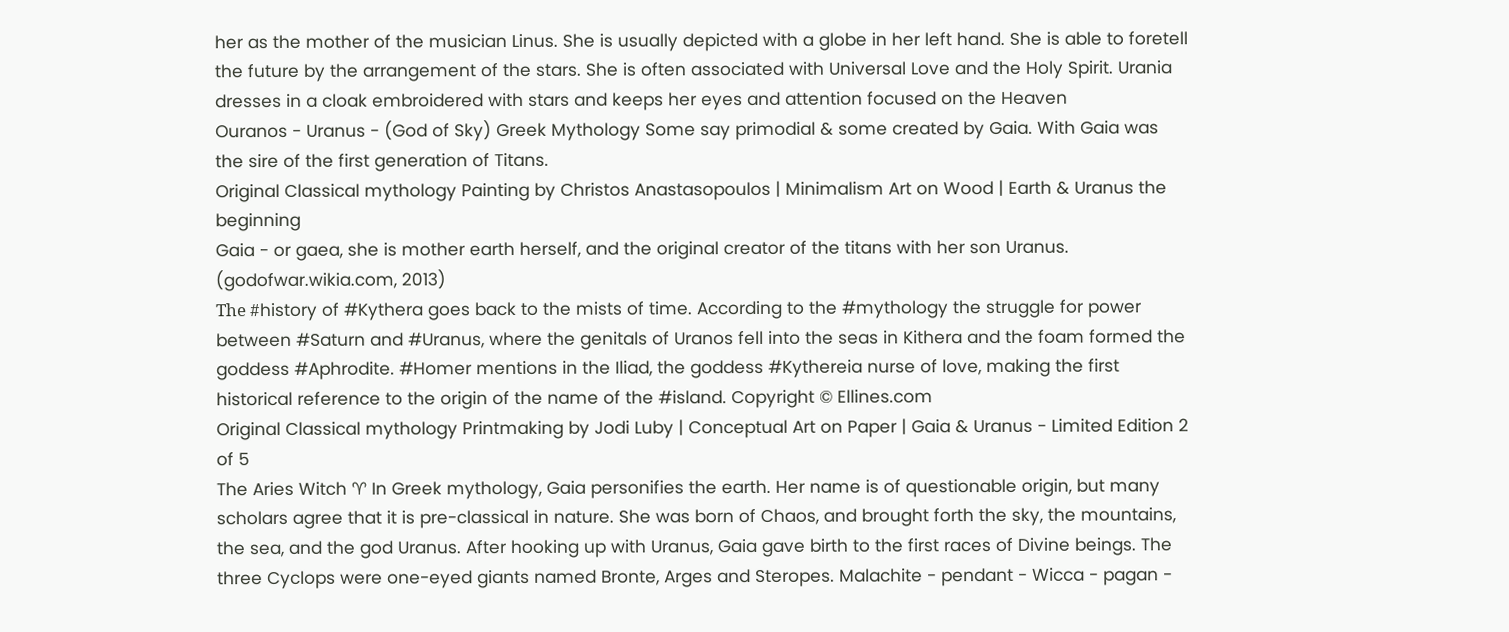her as the mother of the musician Linus. She is usually depicted with a globe in her left hand. She is able to foretell the future by the arrangement of the stars. She is often associated with Universal Love and the Holy Spirit. Urania dresses in a cloak embroidered with stars and keeps her eyes and attention focused on the Heaven
Ouranos - Uranus - (God of Sky) Greek Mythology Some say primodial & some created by Gaia. With Gaia was the sire of the first generation of Titans.
Original Classical mythology Painting by Christos Anastasopoulos | Minimalism Art on Wood | Earth & Uranus the beginning
Gaia - or gaea, she is mother earth herself, and the original creator of the titans with her son Uranus. (godofwar.wikia.com, 2013)
Τhe #history of #Kythera goes back to the mists of time. According to the #mythology the struggle for power between #Saturn and #Uranus, where the genitals of Uranos fell into the seas in Kithera and the foam formed the goddess #Aphrodite. #Homer mentions in the Iliad, the goddess #Kythereia nurse of love, making the first historical reference to the origin of the name of the #island. Copyright © Ellines.com
Original Classical mythology Printmaking by Jodi Luby | Conceptual Art on Paper | Gaia & Uranus - Limited Edition 2 of 5
The Aries Witch ♈ In Greek mythology, Gaia personifies the earth. Her name is of questionable origin, but many scholars agree that it is pre-classical in nature. She was born of Chaos, and brought forth the sky, the mountains, the sea, and the god Uranus. After hooking up with Uranus, Gaia gave birth to the first races of Divine beings. The three Cyclops were one-eyed giants named Bronte, Arges and Steropes. Malachite - pendant - Wicca - pagan -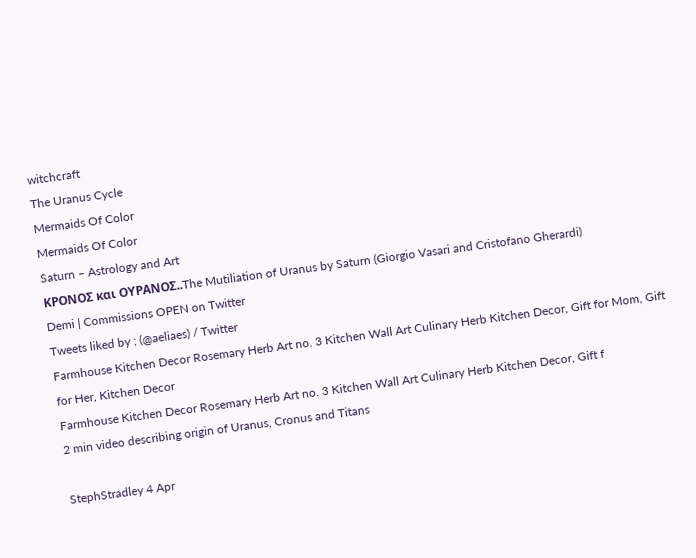witchcraft
The Uranus Cycle
Mermaids Of Color
Mermaids Of Color
Saturn – Astrology and Art
ΚΡΟΝΟΣ και ΟΥΡΑΝΟΣ..The Mutiliation of Uranus by Saturn (Giorgio Vasari and Cristofano Gherardi)
Demi | Commissions OPEN on Twitter
Tweets liked by ; (@aeliaes) / Twitter
Farmhouse Kitchen Decor Rosemary Herb Art no. 3 Kitchen Wall Art Culinary Herb Kitchen Decor, Gift for Mom, Gift for Her, Kitchen Decor
Farmhouse Kitchen Decor Rosemary Herb Art no. 3 Kitchen Wall Art Culinary Herb Kitchen Decor, Gift f
2 min video describing origin of Uranus, Cronus and Titans

StephStradley 4 Apr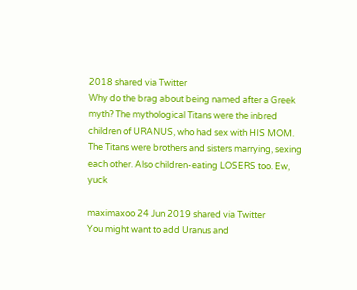2018 shared via Twitter
Why do the brag about being named after a Greek myth? The mythological Titans were the inbred children of URANUS, who had sex with HIS MOM. The Titans were brothers and sisters marrying, sexing each other. Also children-eating LOSERS too. Ew, yuck

maximaxoo 24 Jun 2019 shared via Twitter
You might want to add Uranus and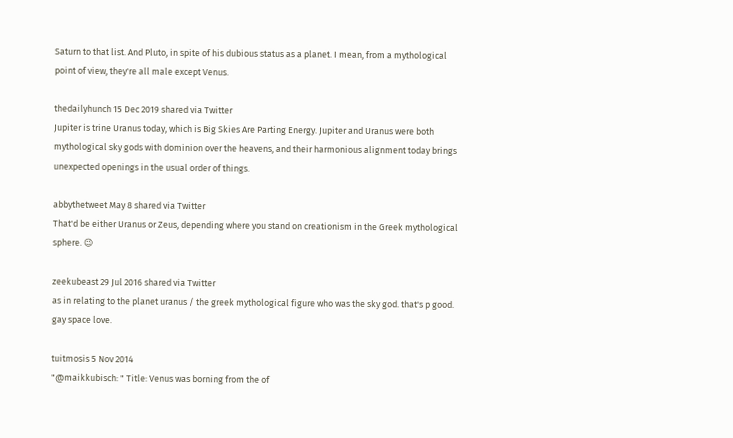Saturn to that list. And Pluto, in spite of his dubious status as a planet. I mean, from a mythological point of view, they're all male except Venus.

thedailyhunch 15 Dec 2019 shared via Twitter
Jupiter is trine Uranus today, which is Big Skies Are Parting Energy. Jupiter and Uranus were both mythological sky gods with dominion over the heavens, and their harmonious alignment today brings unexpected openings in the usual order of things.

abbythetweet May 8 shared via Twitter
That'd be either Uranus or Zeus, depending where you stand on creationism in the Greek mythological sphere. 😉

zeekubeast 29 Jul 2016 shared via Twitter
as in relating to the planet uranus / the greek mythological figure who was the sky god. that's p good. gay space love.

tuitmosis 5 Nov 2014
"@maikkubisch: " Title: Venus was borning from the of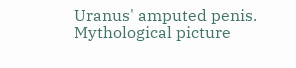Uranus' amputed penis. Mythological picture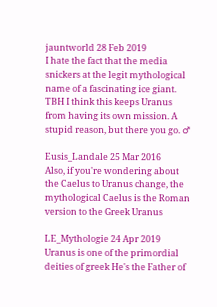jauntworld 28 Feb 2019
I hate the fact that the media snickers at the legit mythological name of a fascinating ice giant. TBH I think this keeps Uranus from having its own mission. A stupid reason, but there you go. ♂

Eusis_Landale 25 Mar 2016
Also, if you're wondering about the Caelus to Uranus change, the mythological Caelus is the Roman version to the Greek Uranus

LE_Mythologie 24 Apr 2019
Uranus is one of the primordial deities of greek He's the Father of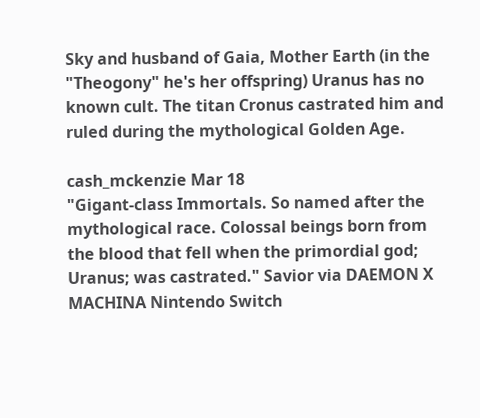Sky and husband of Gaia, Mother Earth (in the "Theogony" he's her offspring) Uranus has no known cult. The titan Cronus castrated him and ruled during the mythological Golden Age.

cash_mckenzie Mar 18
"Gigant-class Immortals. So named after the mythological race. Colossal beings born from the blood that fell when the primordial god; Uranus; was castrated." Savior via DAEMON X MACHINA Nintendo Switch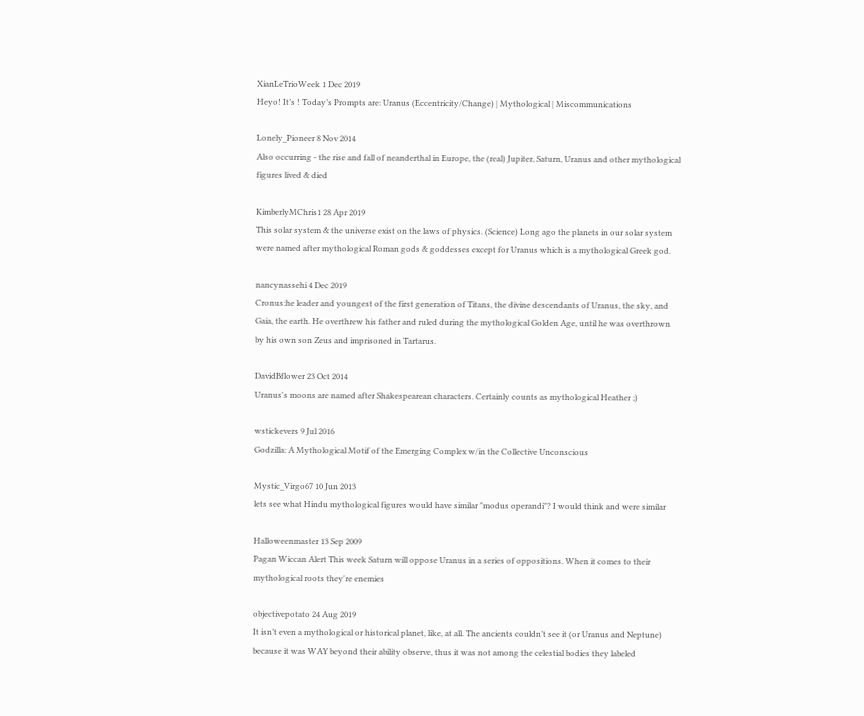XianLeTrioWeek 1 Dec 2019
Heyo! It’s ! Today’s Prompts are: Uranus (Eccentricity/Change) | Mythological | Miscommunications

Lonely_Pioneer 8 Nov 2014
Also occurring - the rise and fall of neanderthal in Europe, the (real) Jupiter, Saturn, Uranus and other mythological figures lived & died

KimberlyMChris1 28 Apr 2019
This solar system & the universe exist on the laws of physics. (Science) Long ago the planets in our solar system were named after mythological Roman gods & goddesses except for Uranus which is a mythological Greek god.

nancynassehi 4 Dec 2019
Cronus:he leader and youngest of the first generation of Titans, the divine descendants of Uranus, the sky, and Gaia, the earth. He overthrew his father and ruled during the mythological Golden Age, until he was overthrown by his own son Zeus and imprisoned in Tartarus.

DavidBflower 23 Oct 2014
Uranus's moons are named after Shakespearean characters. Certainly counts as mythological Heather ;)

wstickevers 9 Jul 2016
Godzilla: A Mythological Motif of the Emerging Complex w/in the Collective Unconscious

Mystic_Virgo67 10 Jun 2013
lets see what Hindu mythological figures would have similar "modus operandi"? I would think and were similar

Halloweenmaster 13 Sep 2009
Pagan Wiccan Alert This week Saturn will oppose Uranus in a series of oppositions. When it comes to their mythological roots they're enemies

objectivepotato 24 Aug 2019
It isn’t even a mythological or historical planet, like, at all. The ancients couldn’t see it (or Uranus and Neptune) because it was WAY beyond their ability observe, thus it was not among the celestial bodies they labeled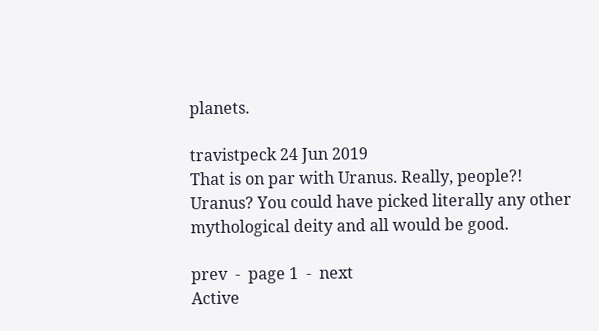planets.

travistpeck 24 Jun 2019
That is on par with Uranus. Really, people?! Uranus? You could have picked literally any other mythological deity and all would be good.

prev  -  page 1  -  next
Active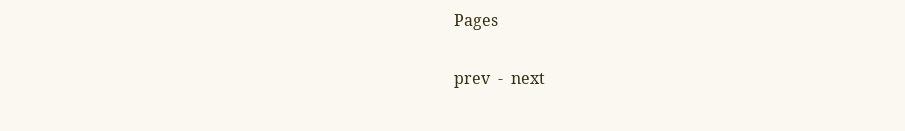Pages

prev  -  next